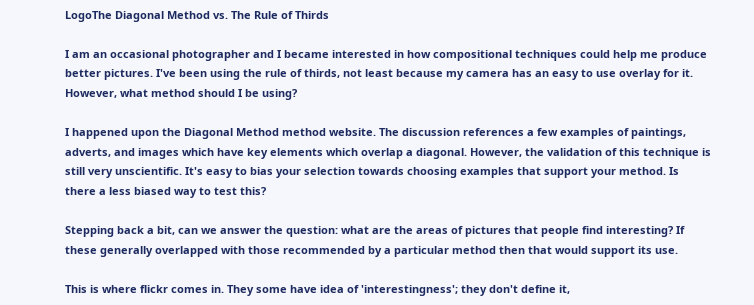LogoThe Diagonal Method vs. The Rule of Thirds

I am an occasional photographer and I became interested in how compositional techniques could help me produce better pictures. I've been using the rule of thirds, not least because my camera has an easy to use overlay for it. However, what method should I be using?

I happened upon the Diagonal Method method website. The discussion references a few examples of paintings, adverts, and images which have key elements which overlap a diagonal. However, the validation of this technique is still very unscientific. It's easy to bias your selection towards choosing examples that support your method. Is there a less biased way to test this?

Stepping back a bit, can we answer the question: what are the areas of pictures that people find interesting? If these generally overlapped with those recommended by a particular method then that would support its use.

This is where flickr comes in. They some have idea of 'interestingness'; they don't define it,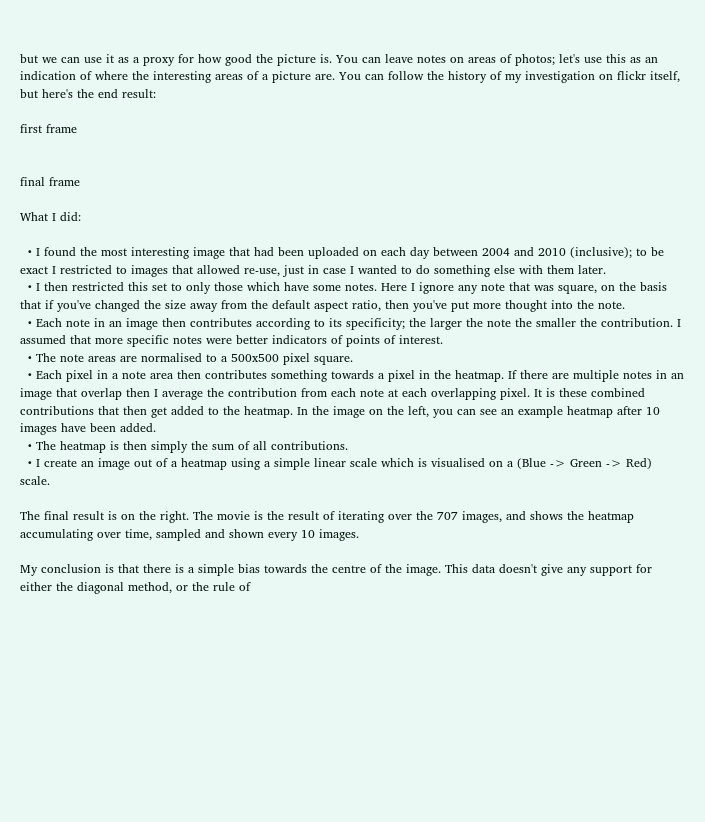but we can use it as a proxy for how good the picture is. You can leave notes on areas of photos; let's use this as an indication of where the interesting areas of a picture are. You can follow the history of my investigation on flickr itself, but here's the end result:

first frame


final frame

What I did:

  • I found the most interesting image that had been uploaded on each day between 2004 and 2010 (inclusive); to be exact I restricted to images that allowed re-use, just in case I wanted to do something else with them later.
  • I then restricted this set to only those which have some notes. Here I ignore any note that was square, on the basis that if you've changed the size away from the default aspect ratio, then you've put more thought into the note.
  • Each note in an image then contributes according to its specificity; the larger the note the smaller the contribution. I assumed that more specific notes were better indicators of points of interest.
  • The note areas are normalised to a 500x500 pixel square.
  • Each pixel in a note area then contributes something towards a pixel in the heatmap. If there are multiple notes in an image that overlap then I average the contribution from each note at each overlapping pixel. It is these combined contributions that then get added to the heatmap. In the image on the left, you can see an example heatmap after 10 images have been added.
  • The heatmap is then simply the sum of all contributions.
  • I create an image out of a heatmap using a simple linear scale which is visualised on a (Blue -> Green -> Red) scale.

The final result is on the right. The movie is the result of iterating over the 707 images, and shows the heatmap accumulating over time, sampled and shown every 10 images.

My conclusion is that there is a simple bias towards the centre of the image. This data doesn't give any support for either the diagonal method, or the rule of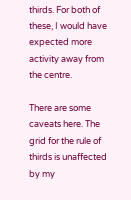thirds. For both of these, I would have expected more activity away from the centre.

There are some caveats here. The grid for the rule of thirds is unaffected by my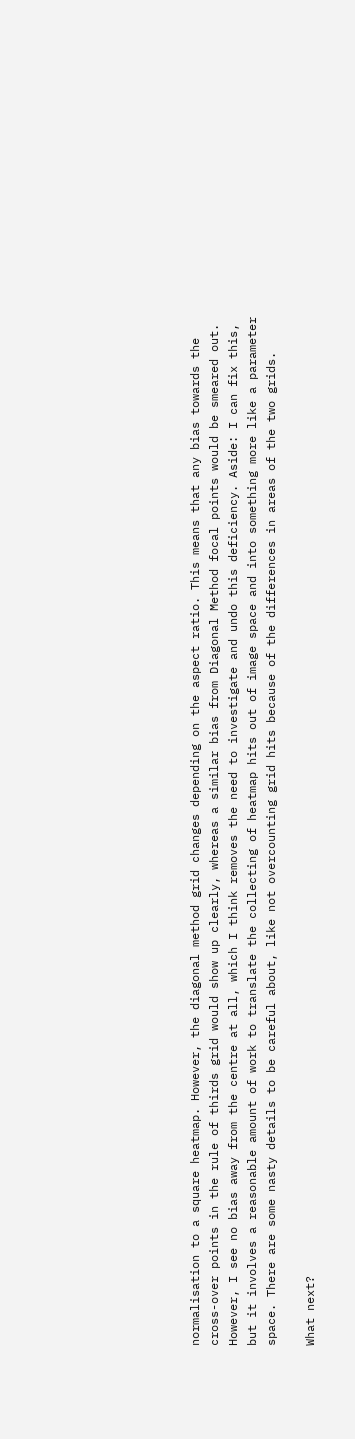normalisation to a square heatmap. However, the diagonal method grid changes depending on the aspect ratio. This means that any bias towards the cross-over points in the rule of thirds grid would show up clearly, whereas a similar bias from Diagonal Method focal points would be smeared out. However, I see no bias away from the centre at all, which I think removes the need to investigate and undo this deficiency. Aside: I can fix this, but it involves a reasonable amount of work to translate the collecting of heatmap hits out of image space and into something more like a parameter space. There are some nasty details to be careful about, like not overcounting grid hits because of the differences in areas of the two grids.

What next?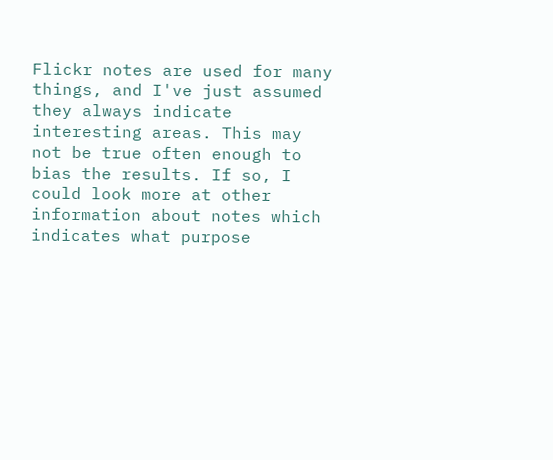Flickr notes are used for many things, and I've just assumed they always indicate interesting areas. This may not be true often enough to bias the results. If so, I could look more at other information about notes which indicates what purpose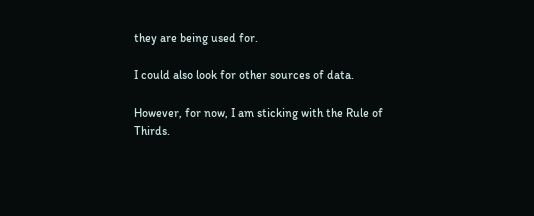they are being used for.

I could also look for other sources of data.

However, for now, I am sticking with the Rule of Thirds.